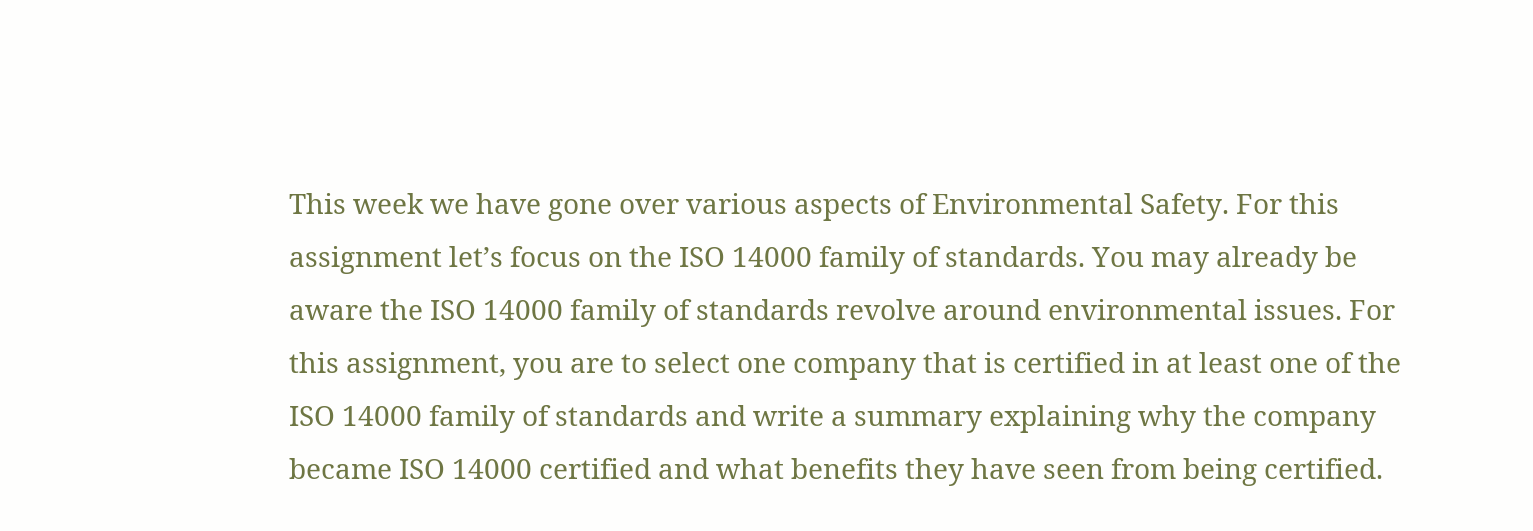This week we have gone over various aspects of Environmental Safety. For this assignment let’s focus on the ISO 14000 family of standards. You may already be aware the ISO 14000 family of standards revolve around environmental issues. For this assignment, you are to select one company that is certified in at least one of the ISO 14000 family of standards and write a summary explaining why the company became ISO 14000 certified and what benefits they have seen from being certified.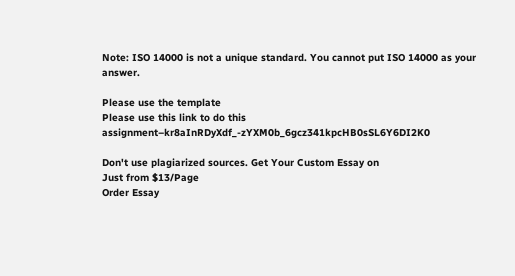Note: ISO 14000 is not a unique standard. You cannot put ISO 14000 as your answer.

Please use the template
Please use this link to do this assignment–kr8aInRDyXdf_-zYXM0b_6gcz341kpcHB0sSL6Y6DI2K0

Don't use plagiarized sources. Get Your Custom Essay on
Just from $13/Page
Order Essay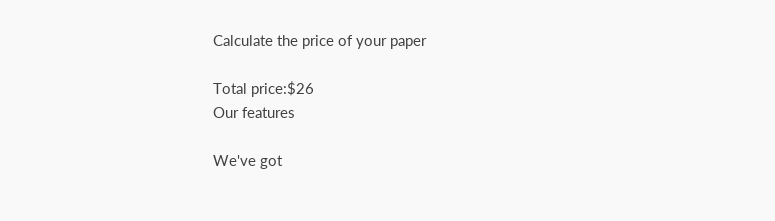Calculate the price of your paper

Total price:$26
Our features

We've got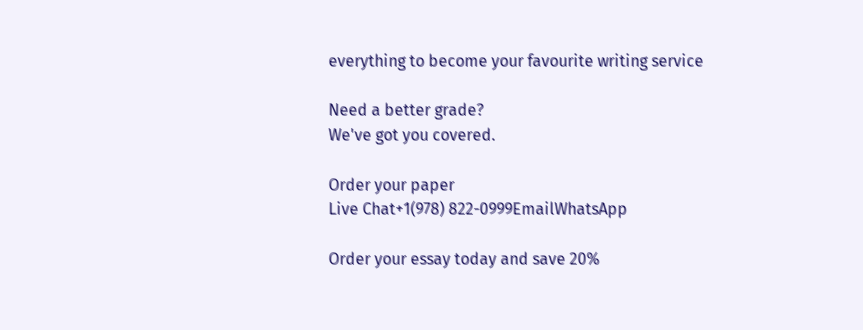everything to become your favourite writing service

Need a better grade?
We've got you covered.

Order your paper
Live Chat+1(978) 822-0999EmailWhatsApp

Order your essay today and save 20%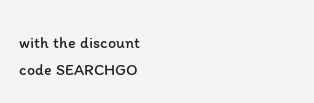with the discount code SEARCHGO